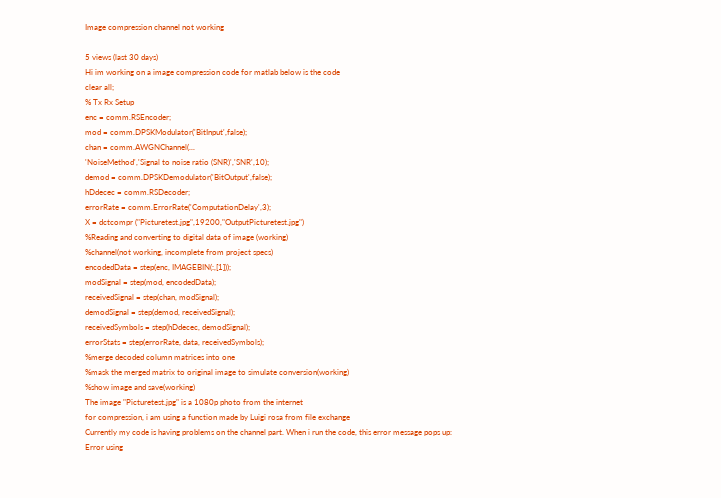Image compression channel not working

5 views (last 30 days)
Hi im working on a image compression code for matlab below is the code
clear all;
% Tx Rx Setup
enc = comm.RSEncoder;
mod = comm.DPSKModulator('BitInput',false);
chan = comm.AWGNChannel(...
'NoiseMethod','Signal to noise ratio (SNR)','SNR',10);
demod = comm.DPSKDemodulator('BitOutput',false);
hDdecec = comm.RSDecoder;
errorRate = comm.ErrorRate('ComputationDelay',3);
X = dctcompr ("Picturetest.jpg",19200,"OutputPicturetest.jpg")
%Reading and converting to digital data of image (working)
%channel(not working, incomplete from project specs)
encodedData = step(enc, IMAGEBIN(:,[1]));
modSignal = step(mod, encodedData);
receivedSignal = step(chan, modSignal);
demodSignal = step(demod, receivedSignal);
receivedSymbols = step(hDdecec, demodSignal);
errorStats = step(errorRate, data, receivedSymbols);
%merge decoded column matrices into one
%mask the merged matrix to original image to simulate conversion(working)
%show image and save(working)
The image "Picturetest.jpg" is a 1080p photo from the internet
for compression, i am using a function made by Luigi rosa from file exchange
Currently my code is having problems on the channel part. When i run the code, this error message pops up:
Error using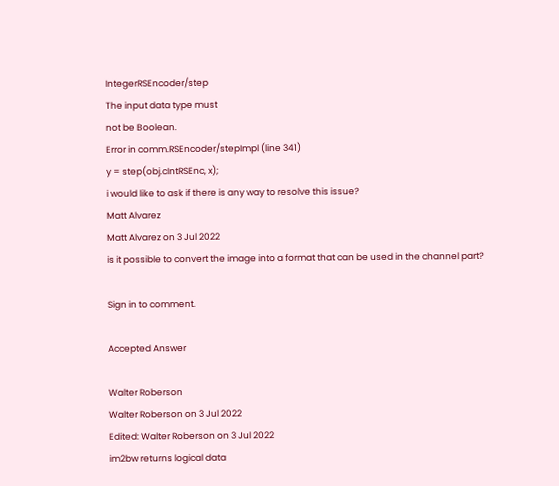IntegerRSEncoder/step
The input data type must
not be Boolean.
Error in comm.RSEncoder/stepImpl (line 341)
y = step(obj.cIntRSEnc, x);
i would like to ask if there is any way to resolve this issue?
Matt Alvarez
Matt Alvarez on 3 Jul 2022
is it possible to convert the image into a format that can be used in the channel part?

Sign in to comment.

Accepted Answer

Walter Roberson
Walter Roberson on 3 Jul 2022
Edited: Walter Roberson on 3 Jul 2022
im2bw returns logical data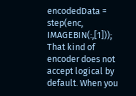encodedData = step(enc, IMAGEBIN(:,[1]));
That kind of encoder does not accept logical by default. When you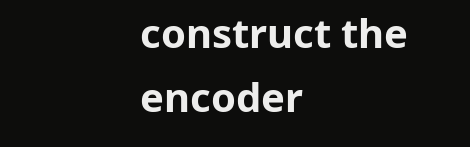construct the encoder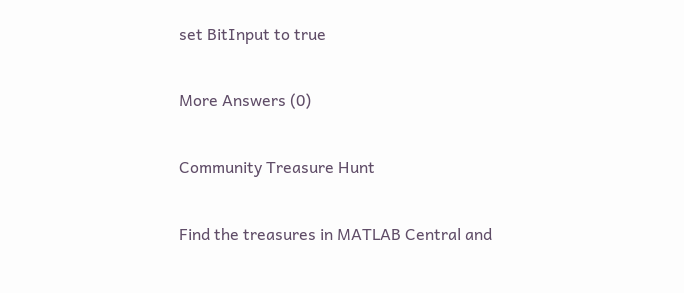set BitInput to true

More Answers (0)

Community Treasure Hunt

Find the treasures in MATLAB Central and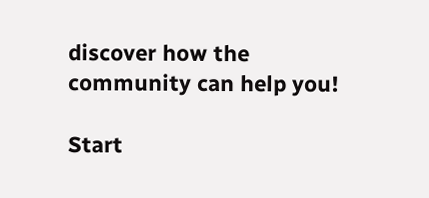discover how the community can help you!

Start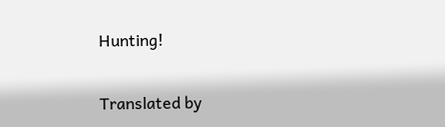Hunting!

Translated by